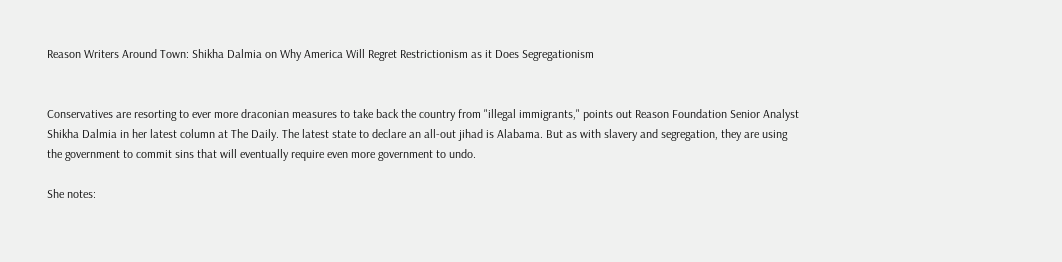Reason Writers Around Town: Shikha Dalmia on Why America Will Regret Restrictionism as it Does Segregationism


Conservatives are resorting to ever more draconian measures to take back the country from "illegal immigrants," points out Reason Foundation Senior Analyst Shikha Dalmia in her latest column at The Daily. The latest state to declare an all-out jihad is Alabama. But as with slavery and segregation, they are using the government to commit sins that will eventually require even more government to undo.

She notes: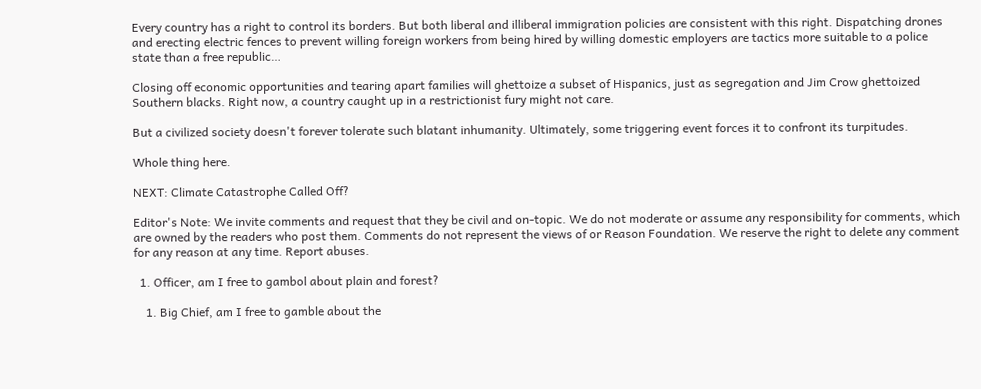Every country has a right to control its borders. But both liberal and illiberal immigration policies are consistent with this right. Dispatching drones and erecting electric fences to prevent willing foreign workers from being hired by willing domestic employers are tactics more suitable to a police state than a free republic…

Closing off economic opportunities and tearing apart families will ghettoize a subset of Hispanics, just as segregation and Jim Crow ghettoized Southern blacks. Right now, a country caught up in a restrictionist fury might not care.

But a civilized society doesn't forever tolerate such blatant inhumanity. Ultimately, some triggering event forces it to confront its turpitudes.

Whole thing here.

NEXT: Climate Catastrophe Called Off?

Editor's Note: We invite comments and request that they be civil and on-topic. We do not moderate or assume any responsibility for comments, which are owned by the readers who post them. Comments do not represent the views of or Reason Foundation. We reserve the right to delete any comment for any reason at any time. Report abuses.

  1. Officer, am I free to gambol about plain and forest?

    1. Big Chief, am I free to gamble about the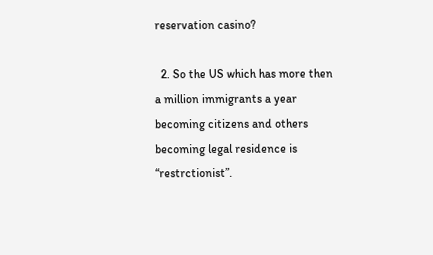reservation casino?

  2. So the US which has more then a million immigrants a year becoming citizens and others becoming legal residence is “restrctionist”.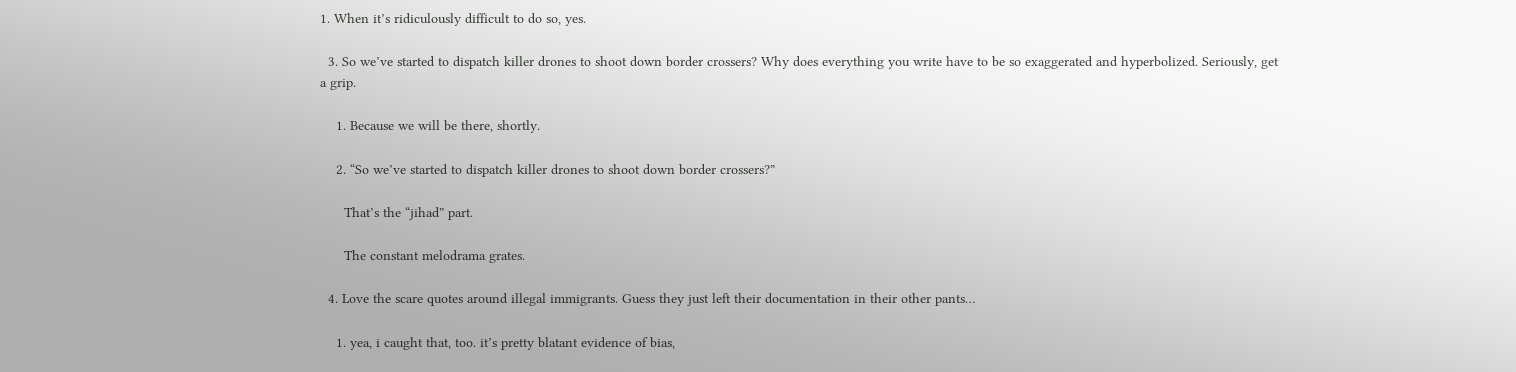1. When it’s ridiculously difficult to do so, yes.

  3. So we’ve started to dispatch killer drones to shoot down border crossers? Why does everything you write have to be so exaggerated and hyperbolized. Seriously, get a grip.

    1. Because we will be there, shortly.

    2. “So we’ve started to dispatch killer drones to shoot down border crossers?”

      That’s the “jihad” part.

      The constant melodrama grates.

  4. Love the scare quotes around illegal immigrants. Guess they just left their documentation in their other pants…

    1. yea, i caught that, too. it’s pretty blatant evidence of bias,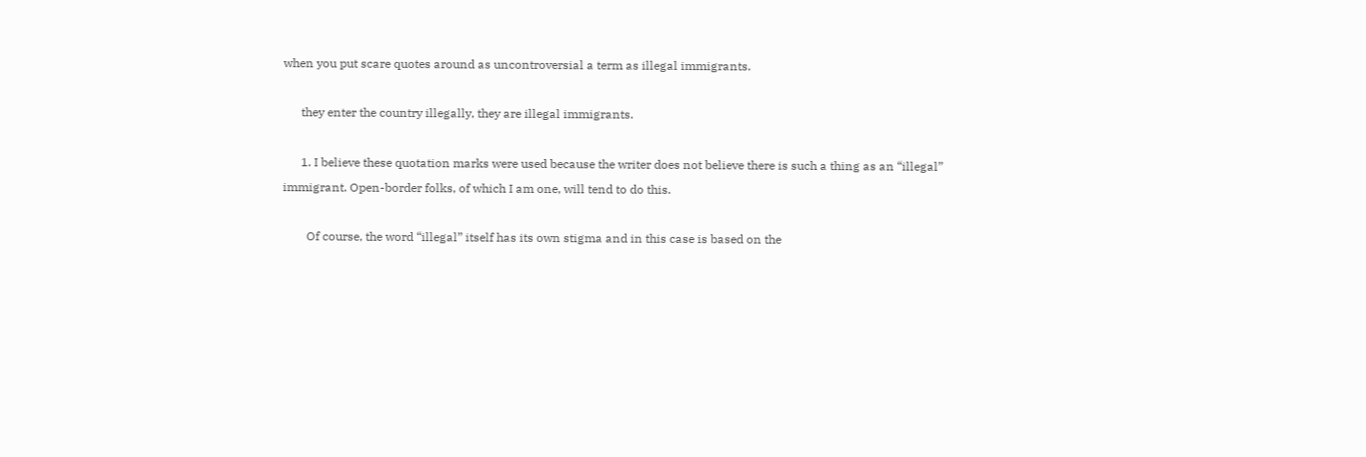when you put scare quotes around as uncontroversial a term as illegal immigrants.

      they enter the country illegally, they are illegal immigrants.

      1. I believe these quotation marks were used because the writer does not believe there is such a thing as an “illegal” immigrant. Open-border folks, of which I am one, will tend to do this.

        Of course, the word “illegal” itself has its own stigma and in this case is based on the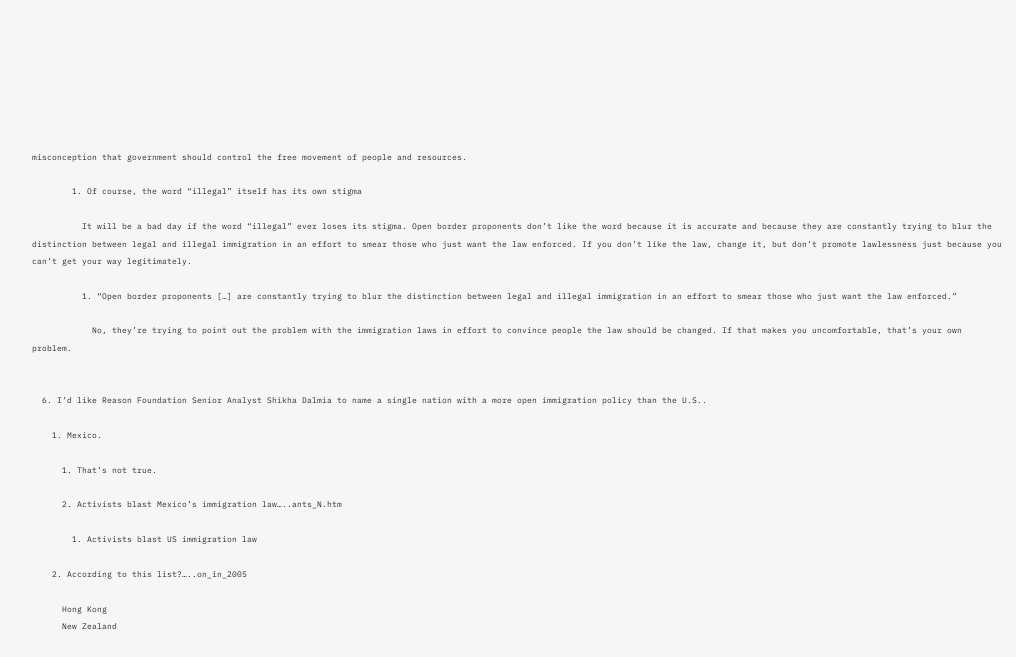misconception that government should control the free movement of people and resources.

        1. Of course, the word “illegal” itself has its own stigma

          It will be a bad day if the word “illegal” ever loses its stigma. Open border proponents don’t like the word because it is accurate and because they are constantly trying to blur the distinction between legal and illegal immigration in an effort to smear those who just want the law enforced. If you don’t like the law, change it, but don’t promote lawlessness just because you can’t get your way legitimately.

          1. “Open border proponents […] are constantly trying to blur the distinction between legal and illegal immigration in an effort to smear those who just want the law enforced.”

            No, they’re trying to point out the problem with the immigration laws in effort to convince people the law should be changed. If that makes you uncomfortable, that’s your own problem.


  6. I’d like Reason Foundation Senior Analyst Shikha Dalmia to name a single nation with a more open immigration policy than the U.S..

    1. Mexico.

      1. That’s not true.

      2. Activists blast Mexico’s immigration law…..ants_N.htm

        1. Activists blast US immigration law

    2. According to this list?…..on_in_2005

      Hong Kong
      New Zealand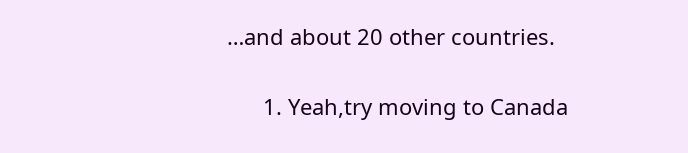…and about 20 other countries.

      1. Yeah,try moving to Canada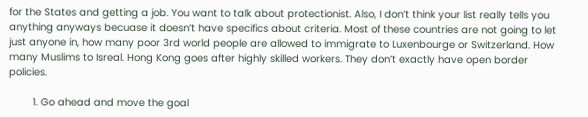for the States and getting a job. You want to talk about protectionist. Also, I don’t think your list really tells you anything anyways becuase it doesn’t have specifics about criteria. Most of these countries are not going to let just anyone in, how many poor 3rd world people are allowed to immigrate to Luxenbourge or Switzerland. How many Muslims to Isreal. Hong Kong goes after highly skilled workers. They don’t exactly have open border policies.

        1. Go ahead and move the goal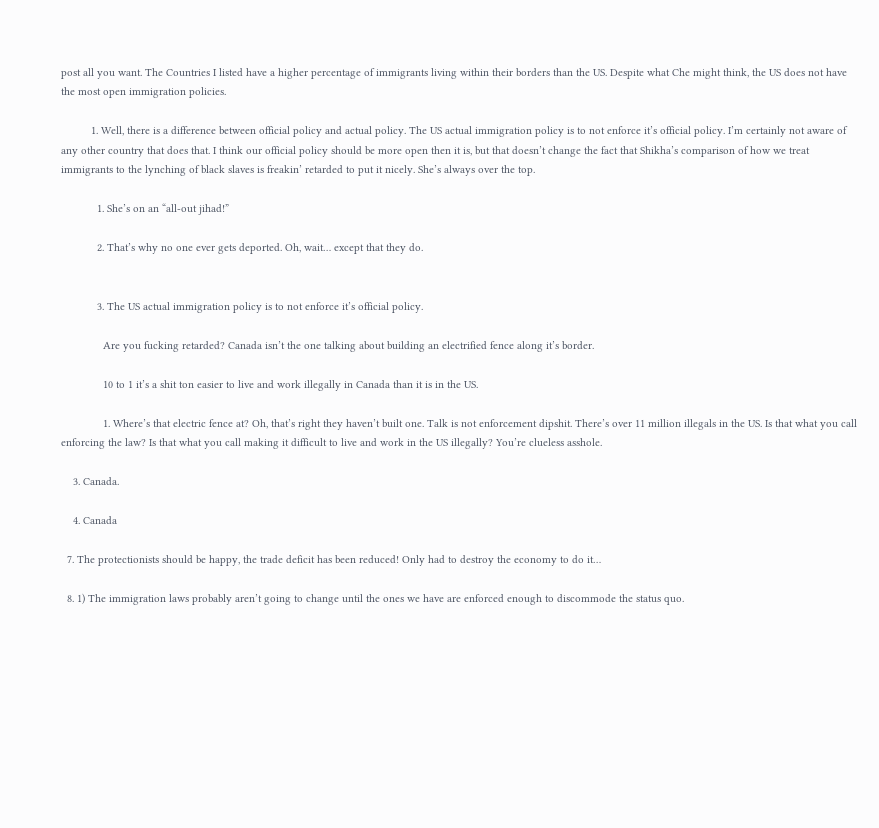post all you want. The Countries I listed have a higher percentage of immigrants living within their borders than the US. Despite what Che might think, the US does not have the most open immigration policies.

          1. Well, there is a difference between official policy and actual policy. The US actual immigration policy is to not enforce it’s official policy. I’m certainly not aware of any other country that does that. I think our official policy should be more open then it is, but that doesn’t change the fact that Shikha’s comparison of how we treat immigrants to the lynching of black slaves is freakin’ retarded to put it nicely. She’s always over the top.

            1. She’s on an “all-out jihad!”

            2. That’s why no one ever gets deported. Oh, wait… except that they do.


            3. The US actual immigration policy is to not enforce it’s official policy.

              Are you fucking retarded? Canada isn’t the one talking about building an electrified fence along it’s border.

              10 to 1 it’s a shit ton easier to live and work illegally in Canada than it is in the US.

              1. Where’s that electric fence at? Oh, that’s right they haven’t built one. Talk is not enforcement dipshit. There’s over 11 million illegals in the US. Is that what you call enforcing the law? Is that what you call making it difficult to live and work in the US illegally? You’re clueless asshole.

    3. Canada.

    4. Canada

  7. The protectionists should be happy, the trade deficit has been reduced! Only had to destroy the economy to do it…

  8. 1) The immigration laws probably aren’t going to change until the ones we have are enforced enough to discommode the status quo.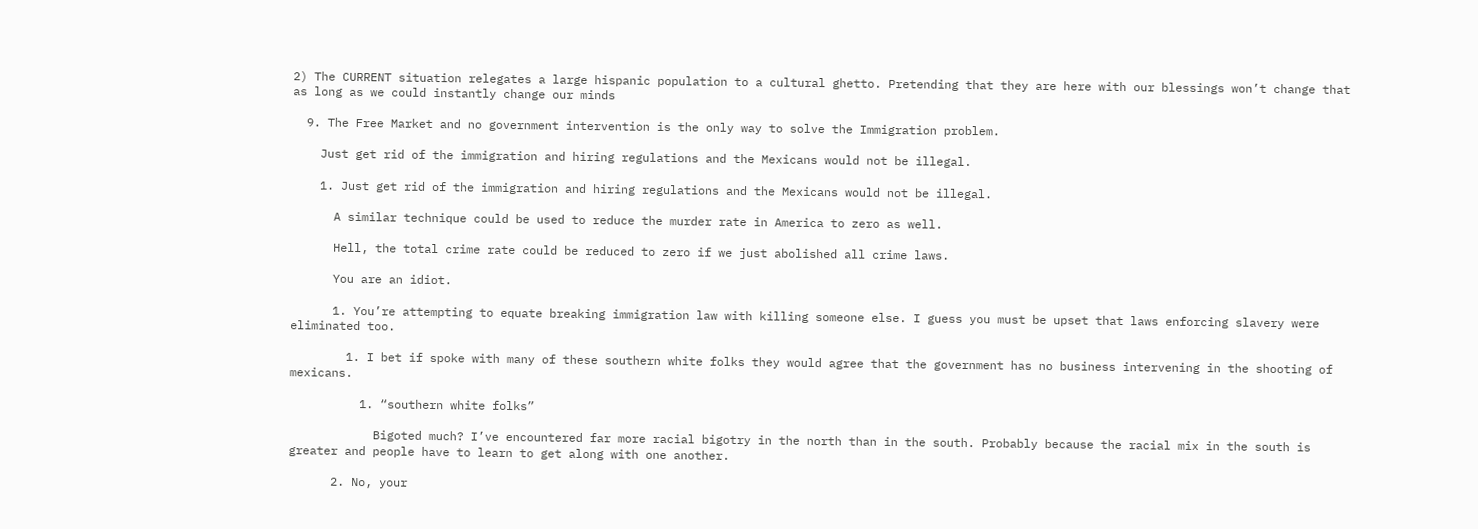2) The CURRENT situation relegates a large hispanic population to a cultural ghetto. Pretending that they are here with our blessings won’t change that as long as we could instantly change our minds

  9. The Free Market and no government intervention is the only way to solve the Immigration problem.

    Just get rid of the immigration and hiring regulations and the Mexicans would not be illegal.

    1. Just get rid of the immigration and hiring regulations and the Mexicans would not be illegal.

      A similar technique could be used to reduce the murder rate in America to zero as well.

      Hell, the total crime rate could be reduced to zero if we just abolished all crime laws.

      You are an idiot.

      1. You’re attempting to equate breaking immigration law with killing someone else. I guess you must be upset that laws enforcing slavery were eliminated too.

        1. I bet if spoke with many of these southern white folks they would agree that the government has no business intervening in the shooting of mexicans.

          1. “southern white folks”

            Bigoted much? I’ve encountered far more racial bigotry in the north than in the south. Probably because the racial mix in the south is greater and people have to learn to get along with one another.

      2. No, your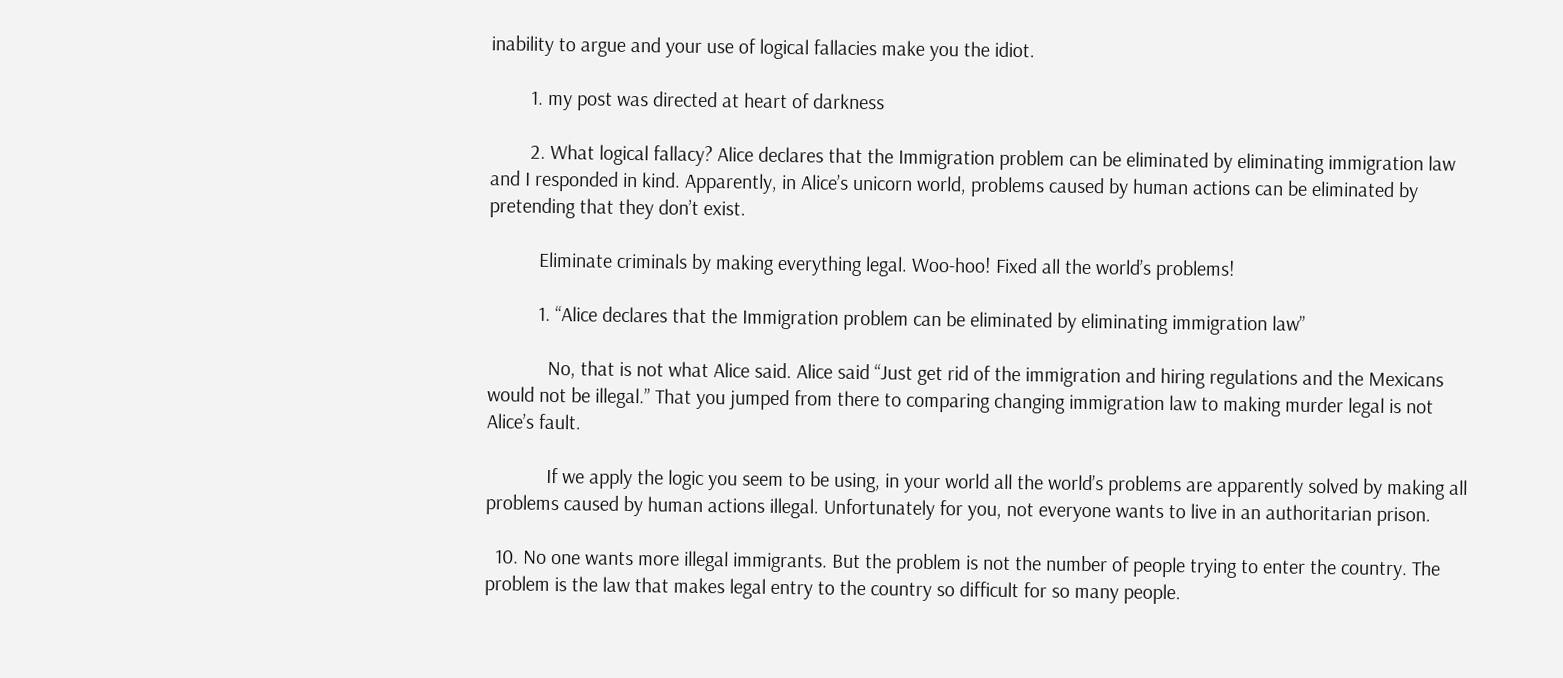inability to argue and your use of logical fallacies make you the idiot.

        1. my post was directed at heart of darkness

        2. What logical fallacy? Alice declares that the Immigration problem can be eliminated by eliminating immigration law and I responded in kind. Apparently, in Alice’s unicorn world, problems caused by human actions can be eliminated by pretending that they don’t exist.

          Eliminate criminals by making everything legal. Woo-hoo! Fixed all the world’s problems!

          1. “Alice declares that the Immigration problem can be eliminated by eliminating immigration law”

            No, that is not what Alice said. Alice said “Just get rid of the immigration and hiring regulations and the Mexicans would not be illegal.” That you jumped from there to comparing changing immigration law to making murder legal is not Alice’s fault.

            If we apply the logic you seem to be using, in your world all the world’s problems are apparently solved by making all problems caused by human actions illegal. Unfortunately for you, not everyone wants to live in an authoritarian prison.

  10. No one wants more illegal immigrants. But the problem is not the number of people trying to enter the country. The problem is the law that makes legal entry to the country so difficult for so many people.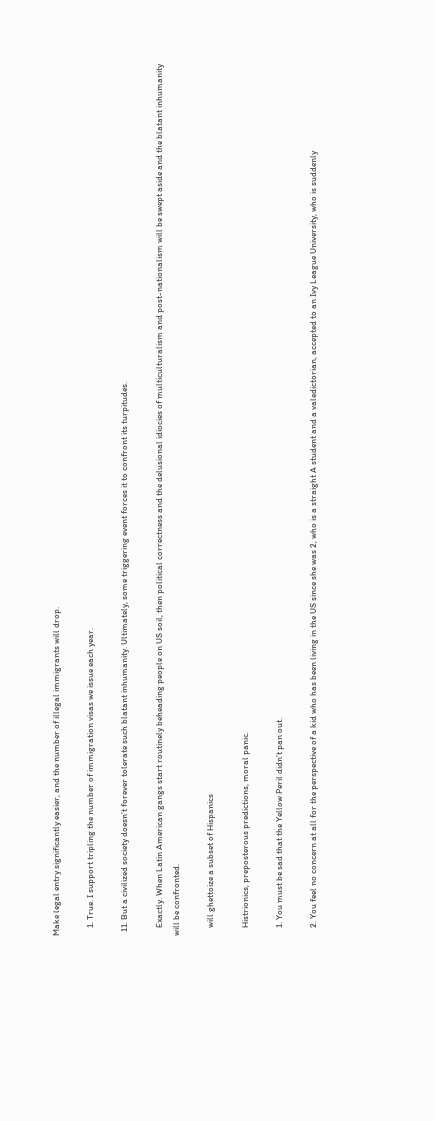Make legal entry significantly easier, and the number of illegal immigrants will drop.

    1. True. I support tripling the number of immigration visas we issue each year.

  11. But a civilized society doesn’t forever tolerate such blatant inhumanity. Ultimately, some triggering event forces it to confront its turpitudes.

    Exactly. When Latin American gangs start routinely beheading people on US soil, then political correctness and the delusional idiocies of multiculturalism and post-nationalism will be swept aside and the blatant inhumanity will be confronted.

    will ghettoize a subset of Hispanics

    Histrionics, preposterous predictions, moral panic.

    1. You must be sad that the Yellow Peril didn’t pan out.

    2. You feel no concern at all for the perspective of a kid who has been living in the US since she was 2, who is a straight A student and a valedictorian, accepted to an Ivy League University, who is suddenly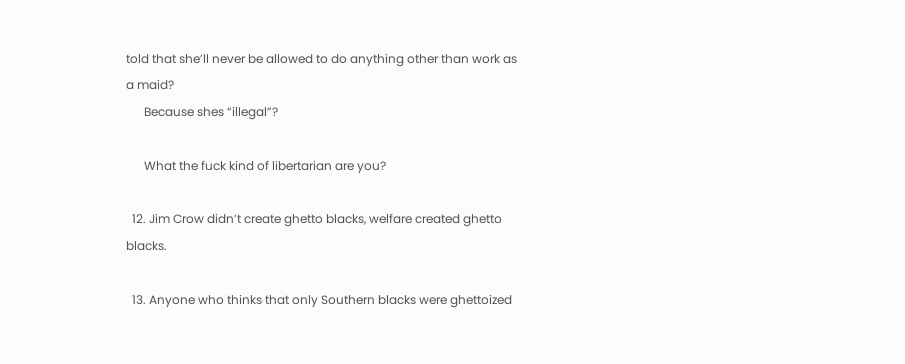told that she’ll never be allowed to do anything other than work as a maid?
      Because shes “illegal”?

      What the fuck kind of libertarian are you?

  12. Jim Crow didn’t create ghetto blacks, welfare created ghetto blacks.

  13. Anyone who thinks that only Southern blacks were ghettoized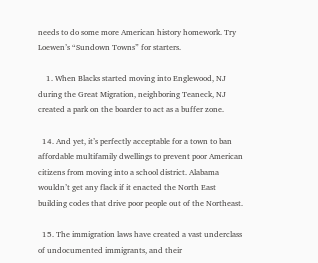needs to do some more American history homework. Try Loewen’s “Sundown Towns” for starters.

    1. When Blacks started moving into Englewood, NJ during the Great Migration, neighboring Teaneck, NJ created a park on the boarder to act as a buffer zone.

  14. And yet, it’s perfectly acceptable for a town to ban affordable multifamily dwellings to prevent poor American citizens from moving into a school district. Alabama wouldn’t get any flack if it enacted the North East building codes that drive poor people out of the Northeast.

  15. The immigration laws have created a vast underclass of undocumented immigrants, and their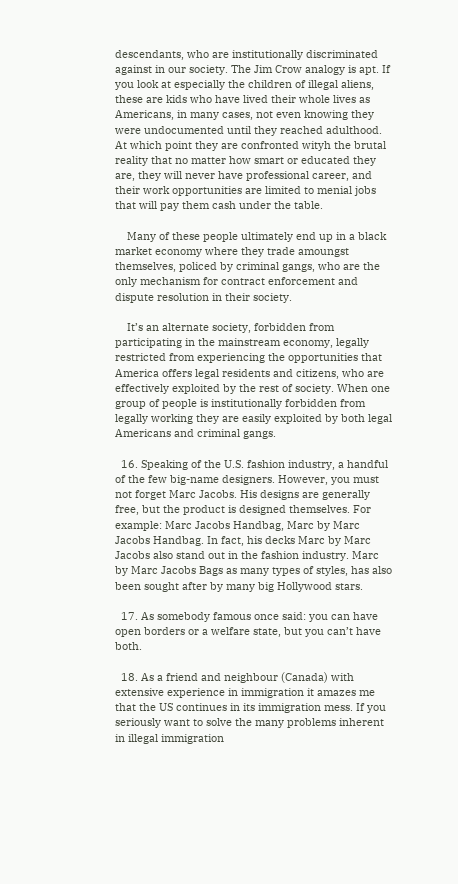descendants, who are institutionally discriminated against in our society. The Jim Crow analogy is apt. If you look at especially the children of illegal aliens, these are kids who have lived their whole lives as Americans, in many cases, not even knowing they were undocumented until they reached adulthood. At which point they are confronted wityh the brutal reality that no matter how smart or educated they are, they will never have professional career, and their work opportunities are limited to menial jobs that will pay them cash under the table.

    Many of these people ultimately end up in a black market economy where they trade amoungst themselves, policed by criminal gangs, who are the only mechanism for contract enforcement and dispute resolution in their society.

    It’s an alternate society, forbidden from participating in the mainstream economy, legally restricted from experiencing the opportunities that America offers legal residents and citizens, who are effectively exploited by the rest of society. When one group of people is institutionally forbidden from legally working they are easily exploited by both legal Americans and criminal gangs.

  16. Speaking of the U.S. fashion industry, a handful of the few big-name designers. However, you must not forget Marc Jacobs. His designs are generally free, but the product is designed themselves. For example: Marc Jacobs Handbag, Marc by Marc Jacobs Handbag. In fact, his decks Marc by Marc Jacobs also stand out in the fashion industry. Marc by Marc Jacobs Bags as many types of styles, has also been sought after by many big Hollywood stars.

  17. As somebody famous once said: you can have open borders or a welfare state, but you can’t have both.

  18. As a friend and neighbour (Canada) with extensive experience in immigration it amazes me that the US continues in its immigration mess. If you seriously want to solve the many problems inherent in illegal immigration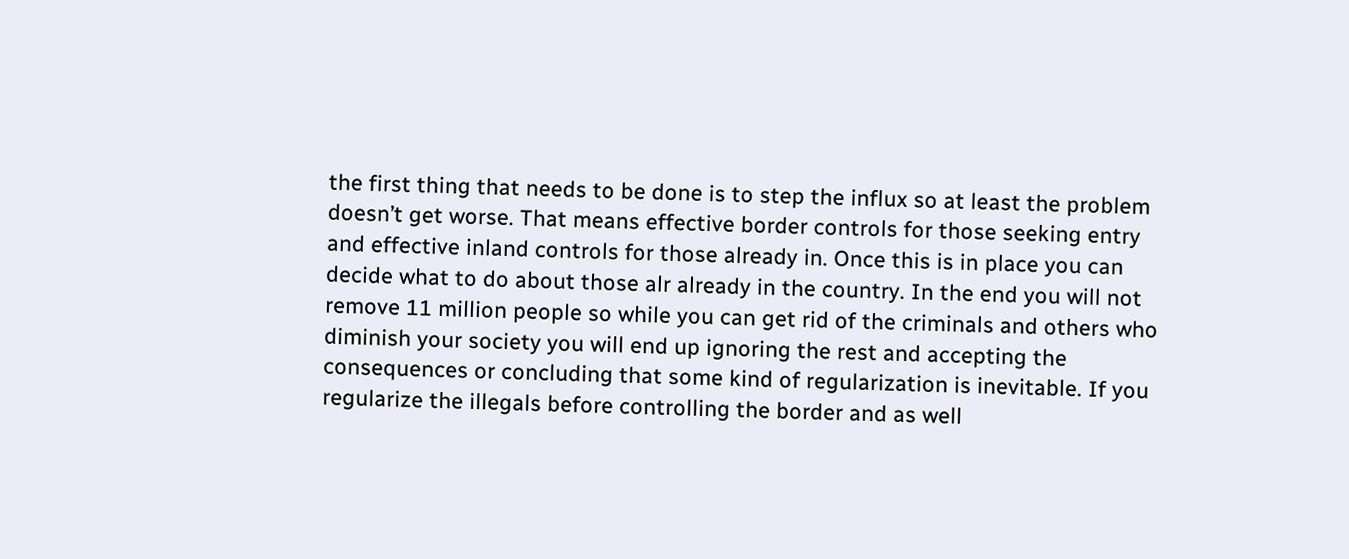the first thing that needs to be done is to step the influx so at least the problem doesn’t get worse. That means effective border controls for those seeking entry and effective inland controls for those already in. Once this is in place you can decide what to do about those alr already in the country. In the end you will not remove 11 million people so while you can get rid of the criminals and others who diminish your society you will end up ignoring the rest and accepting the consequences or concluding that some kind of regularization is inevitable. If you regularize the illegals before controlling the border and as well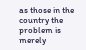as those in the country the problem is merely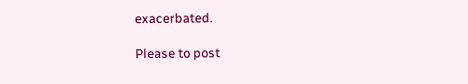exacerbated.

Please to post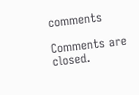comments

Comments are closed.